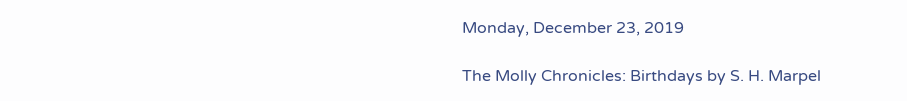Monday, December 23, 2019

The Molly Chronicles: Birthdays by S. H. Marpel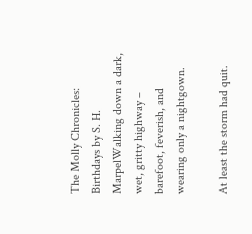The Molly Chronicles: Birthdays by S. H. MarpelWalking down a dark, wet, gritty highway – barefoot, feverish, and wearing only a nightgown.

At least the storm had quit.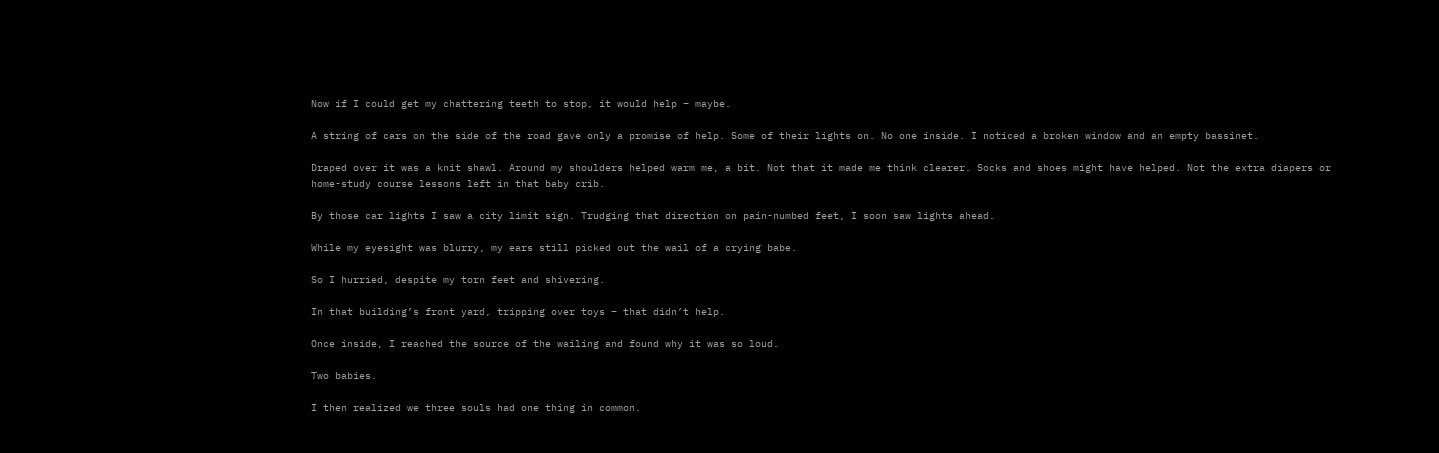Now if I could get my chattering teeth to stop, it would help – maybe.

A string of cars on the side of the road gave only a promise of help. Some of their lights on. No one inside. I noticed a broken window and an empty bassinet.

Draped over it was a knit shawl. Around my shoulders helped warm me, a bit. Not that it made me think clearer. Socks and shoes might have helped. Not the extra diapers or home-study course lessons left in that baby crib.

By those car lights I saw a city limit sign. Trudging that direction on pain-numbed feet, I soon saw lights ahead.

While my eyesight was blurry, my ears still picked out the wail of a crying babe.

So I hurried, despite my torn feet and shivering.

In that building’s front yard, tripping over toys – that didn’t help.

Once inside, I reached the source of the wailing and found why it was so loud.

Two babies.

I then realized we three souls had one thing in common.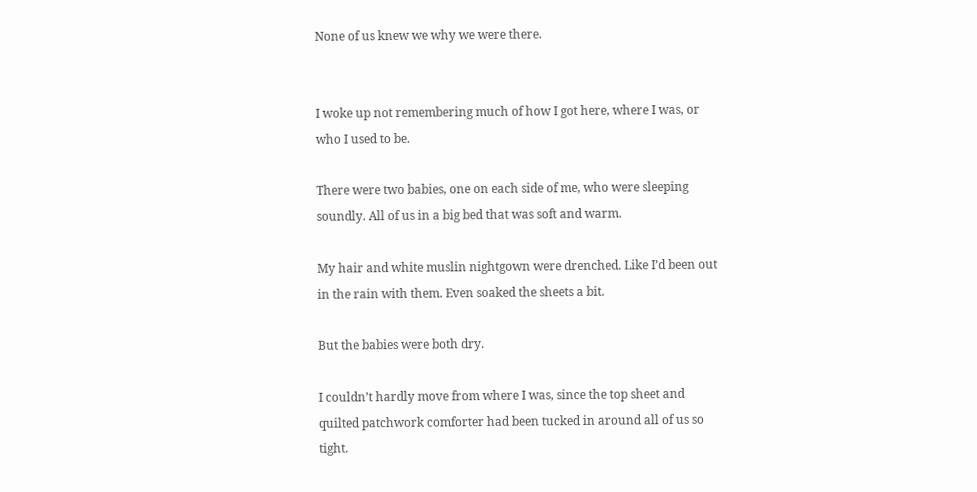None of us knew we why we were there.


I woke up not remembering much of how I got here, where I was, or who I used to be.

There were two babies, one on each side of me, who were sleeping soundly. All of us in a big bed that was soft and warm.

My hair and white muslin nightgown were drenched. Like I’d been out in the rain with them. Even soaked the sheets a bit.

But the babies were both dry.

I couldn’t hardly move from where I was, since the top sheet and quilted patchwork comforter had been tucked in around all of us so tight.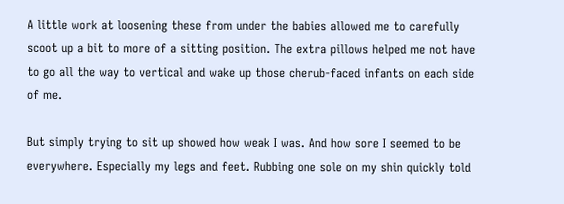A little work at loosening these from under the babies allowed me to carefully scoot up a bit to more of a sitting position. The extra pillows helped me not have to go all the way to vertical and wake up those cherub-faced infants on each side of me.

But simply trying to sit up showed how weak I was. And how sore I seemed to be everywhere. Especially my legs and feet. Rubbing one sole on my shin quickly told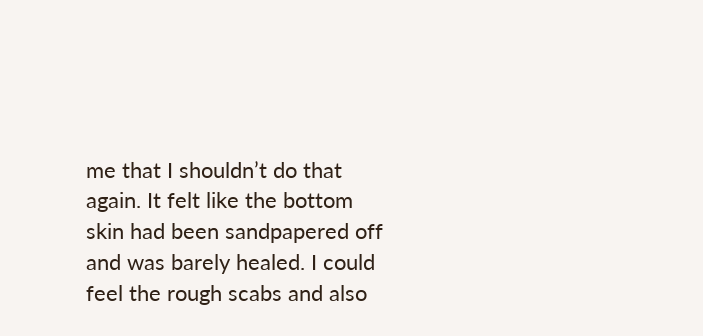me that I shouldn’t do that again. It felt like the bottom skin had been sandpapered off and was barely healed. I could feel the rough scabs and also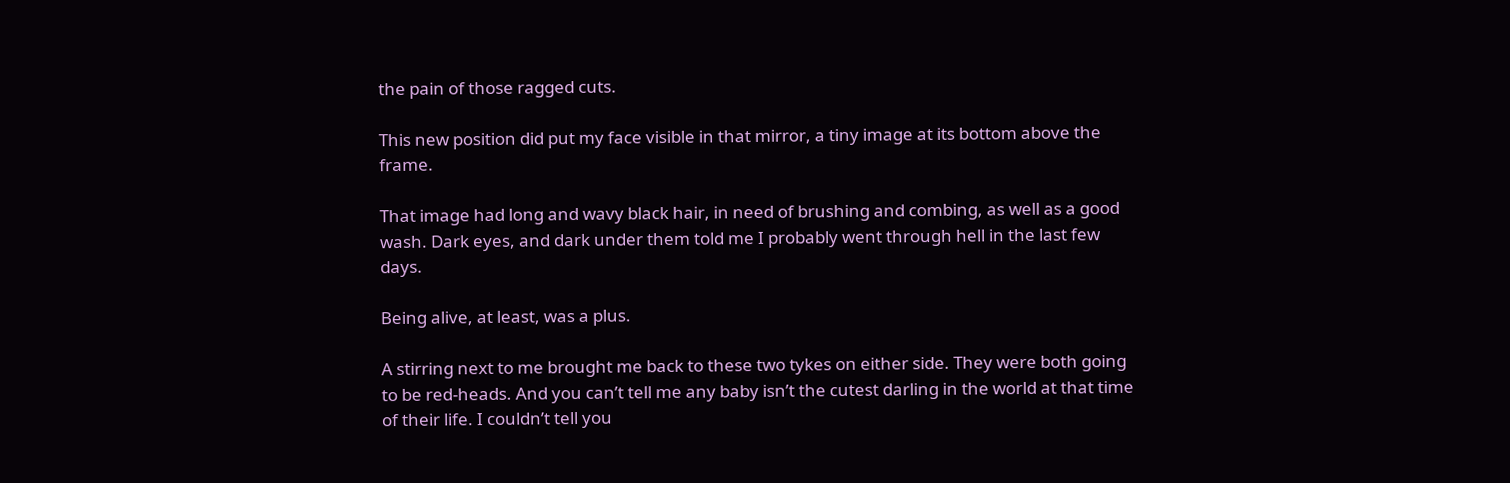the pain of those ragged cuts.

This new position did put my face visible in that mirror, a tiny image at its bottom above the frame.

That image had long and wavy black hair, in need of brushing and combing, as well as a good wash. Dark eyes, and dark under them told me I probably went through hell in the last few days.

Being alive, at least, was a plus.

A stirring next to me brought me back to these two tykes on either side. They were both going to be red-heads. And you can’t tell me any baby isn’t the cutest darling in the world at that time of their life. I couldn’t tell you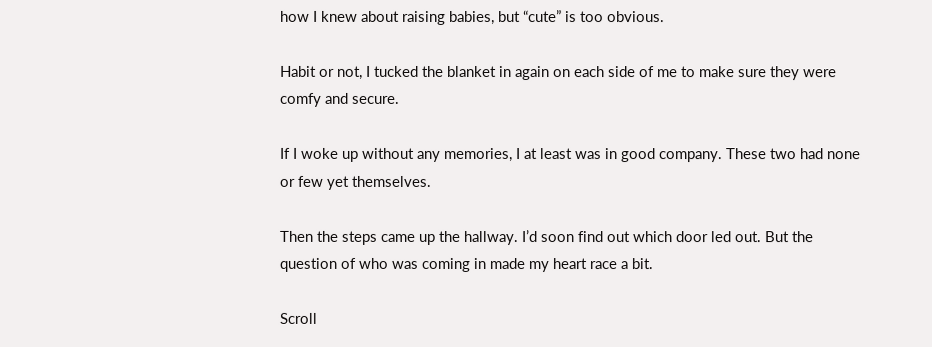how I knew about raising babies, but “cute” is too obvious.

Habit or not, I tucked the blanket in again on each side of me to make sure they were comfy and secure.

If I woke up without any memories, I at least was in good company. These two had none or few yet themselves.

Then the steps came up the hallway. I’d soon find out which door led out. But the question of who was coming in made my heart race a bit.

Scroll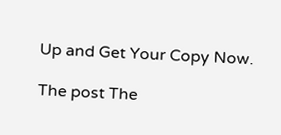Up and Get Your Copy Now.

The post The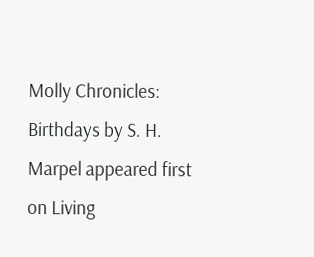Molly Chronicles: Birthdays by S. H. Marpel appeared first on Living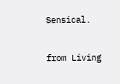Sensical.

from Living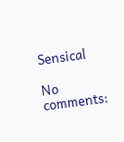Sensical

No comments: